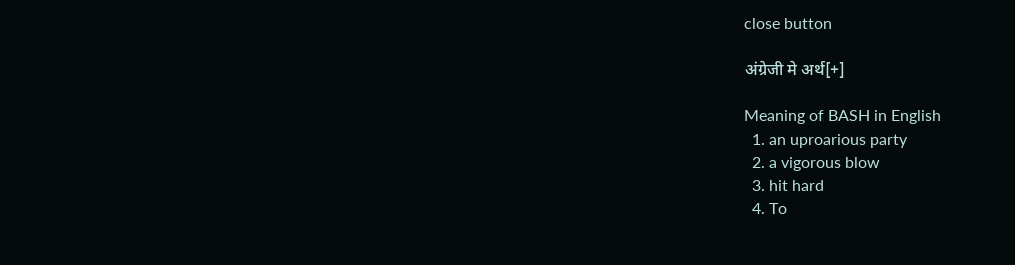close button

अंग्रेजी मे अर्थ[+]

Meaning of BASH in English
  1. an uproarious party
  2. a vigorous blow
  3. hit hard
  4. To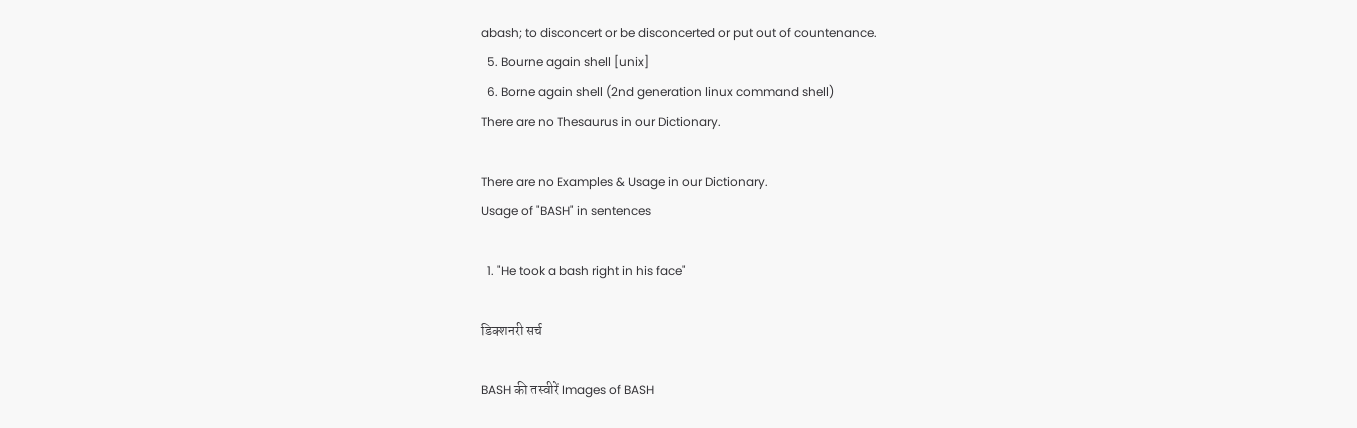abash; to disconcert or be disconcerted or put out of countenance.
  5. Bourne again shell [unix]
  6. Borne again shell (2nd generation linux command shell)
There are no Thesaurus in our Dictionary.

There are no Examples & Usage in our Dictionary.
Usage of "BASH" in sentences

  1. "He took a bash right in his face"

डिक्शनरी सर्च

BASH की तस्वीरें Images of BASH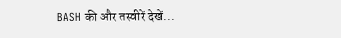BASH की और तस्वीरें देखें...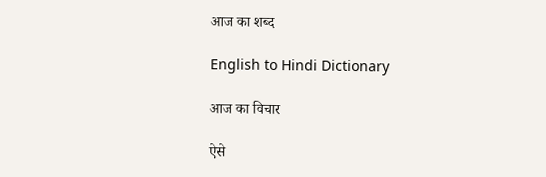आज का शब्द

English to Hindi Dictionary

आज का विचार

ऐसे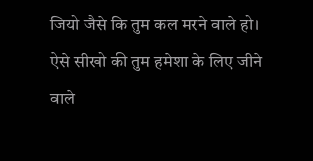जियो जैसे कि तुम कल मरने वाले हो। ऐसे सीखो की तुम हमेशा के लिए जीने वाले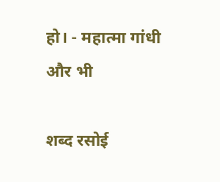हो। - महात्मा गांधी
और भी

शब्द रसोई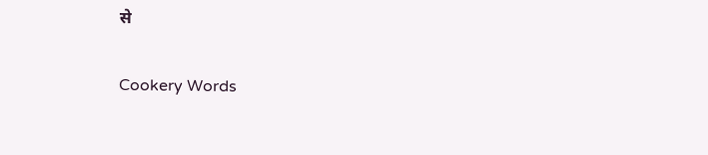से

Cookery Words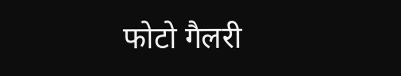फोटो गैलरी